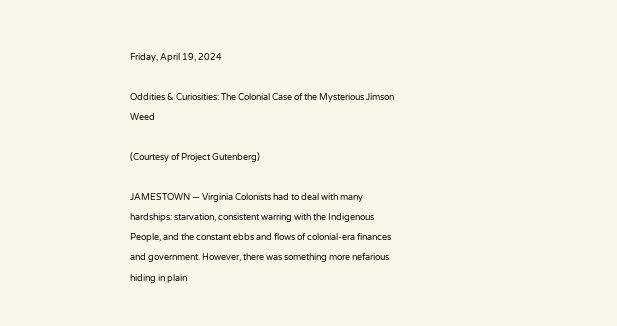Friday, April 19, 2024

Oddities & Curiosities: The Colonial Case of the Mysterious Jimson Weed

(Courtesy of Project Gutenberg)

JAMESTOWN — Virginia Colonists had to deal with many hardships: starvation, consistent warring with the Indigenous People, and the constant ebbs and flows of colonial-era finances and government. However, there was something more nefarious hiding in plain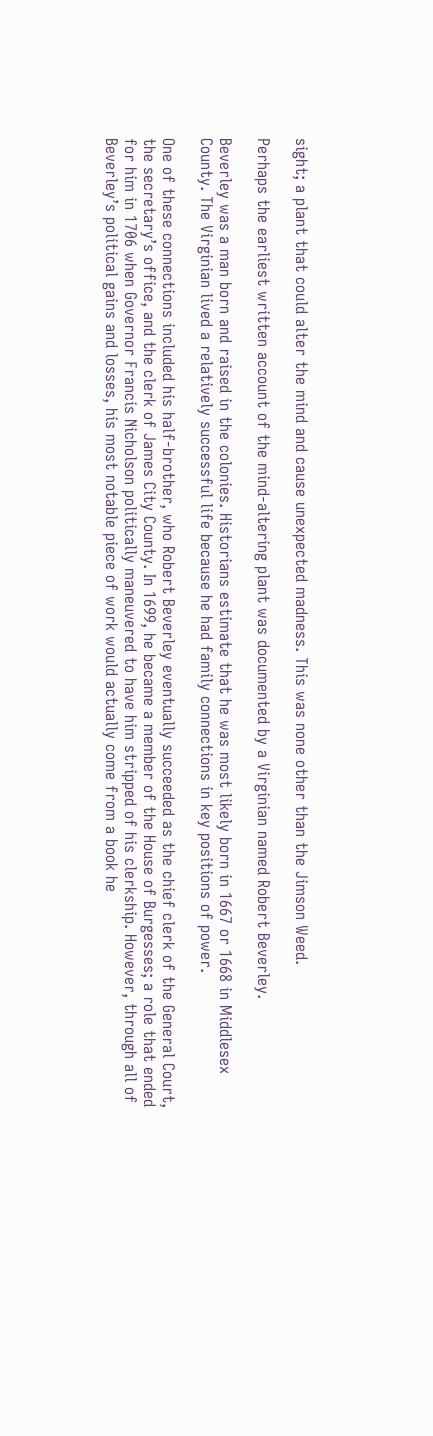sight; a plant that could alter the mind and cause unexpected madness. This was none other than the Jimson Weed.

Perhaps the earliest written account of the mind-altering plant was documented by a Virginian named Robert Beverley.

Beverley was a man born and raised in the colonies. Historians estimate that he was most likely born in 1667 or 1668 in Middlesex County. The Virginian lived a relatively successful life because he had family connections in key positions of power.

One of these connections included his half-brother, who Robert Beverley eventually succeeded as the chief clerk of the General Court, the secretary’s office, and the clerk of James City County. In 1699, he became a member of the House of Burgesses; a role that ended for him in 1706 when Governor Francis Nicholson politically maneuvered to have him stripped of his clerkship. However, through all of Beverley’s political gains and losses, his most notable piece of work would actually come from a book he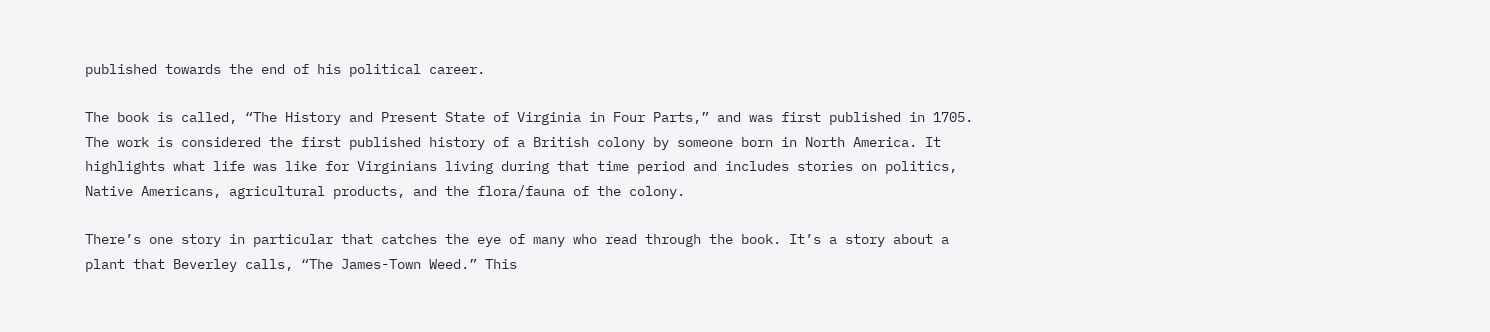published towards the end of his political career.

The book is called, “The History and Present State of Virginia in Four Parts,” and was first published in 1705. The work is considered the first published history of a British colony by someone born in North America. It highlights what life was like for Virginians living during that time period and includes stories on politics, Native Americans, agricultural products, and the flora/fauna of the colony.

There’s one story in particular that catches the eye of many who read through the book. It’s a story about a plant that Beverley calls, “The James-Town Weed.” This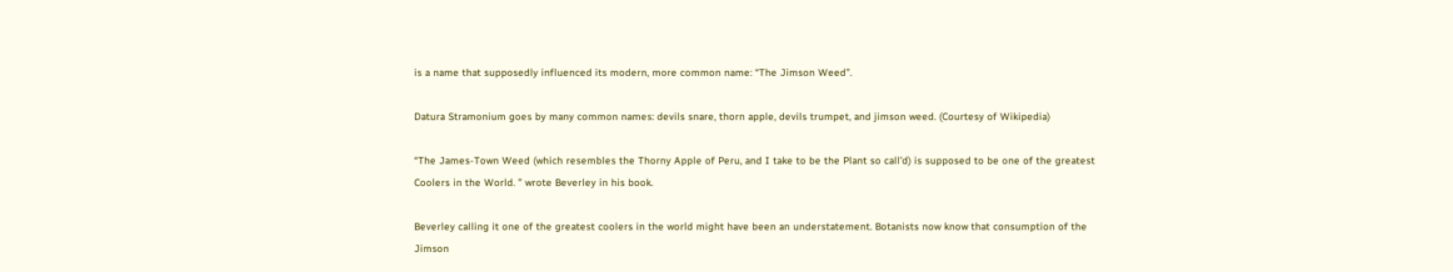is a name that supposedly influenced its modern, more common name: “The Jimson Weed”.

Datura Stramonium goes by many common names: devils snare, thorn apple, devils trumpet, and jimson weed. (Courtesy of Wikipedia)

“The James-Town Weed (which resembles the Thorny Apple of Peru, and I take to be the Plant so call’d) is supposed to be one of the greatest Coolers in the World. ” wrote Beverley in his book.

Beverley calling it one of the greatest coolers in the world might have been an understatement. Botanists now know that consumption of the Jimson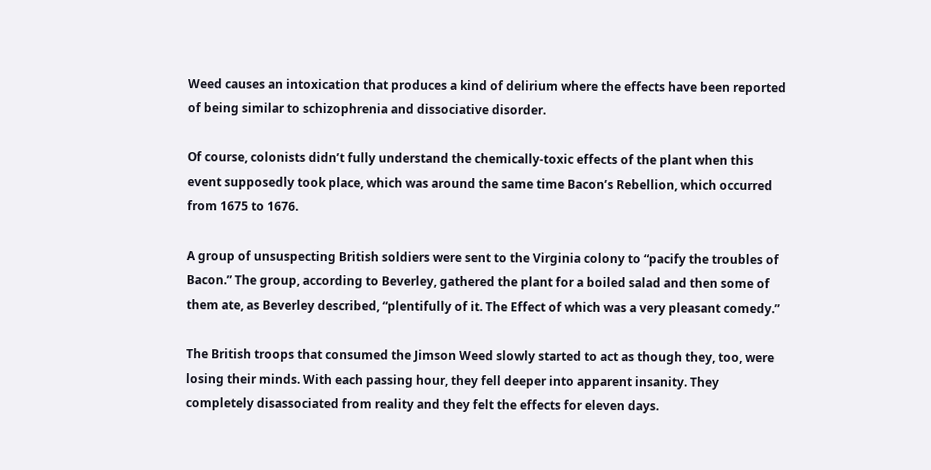Weed causes an intoxication that produces a kind of delirium where the effects have been reported of being similar to schizophrenia and dissociative disorder.

Of course, colonists didn’t fully understand the chemically-toxic effects of the plant when this event supposedly took place, which was around the same time Bacon’s Rebellion, which occurred from 1675 to 1676.

A group of unsuspecting British soldiers were sent to the Virginia colony to “pacify the troubles of Bacon.” The group, according to Beverley, gathered the plant for a boiled salad and then some of them ate, as Beverley described, “plentifully of it. The Effect of which was a very pleasant comedy.”

The British troops that consumed the Jimson Weed slowly started to act as though they, too, were losing their minds. With each passing hour, they fell deeper into apparent insanity. They completely disassociated from reality and they felt the effects for eleven days.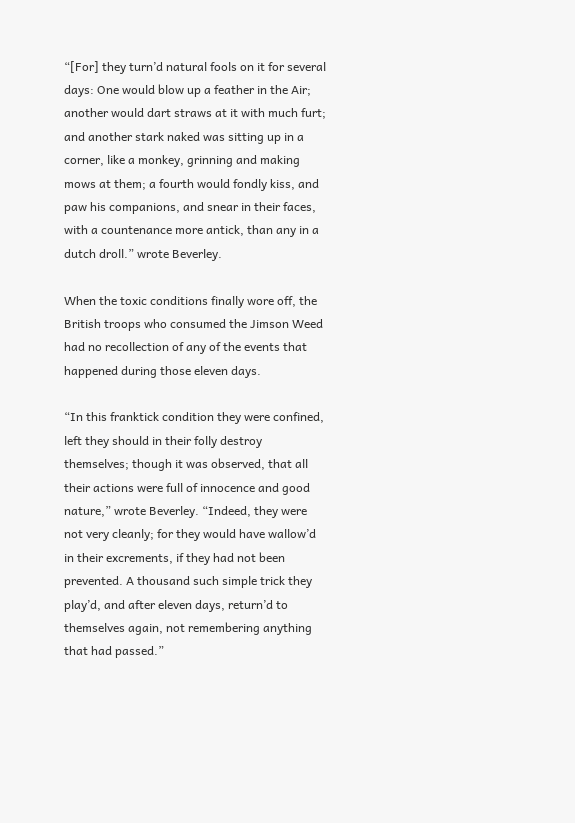“[For] they turn’d natural fools on it for several days: One would blow up a feather in the Air; another would dart straws at it with much furt; and another stark naked was sitting up in a corner, like a monkey, grinning and making mows at them; a fourth would fondly kiss, and paw his companions, and snear in their faces, with a countenance more antick, than any in a dutch droll.” wrote Beverley.

When the toxic conditions finally wore off, the British troops who consumed the Jimson Weed had no recollection of any of the events that happened during those eleven days.

“In this franktick condition they were confined, left they should in their folly destroy themselves; though it was observed, that all their actions were full of innocence and good nature,” wrote Beverley. “Indeed, they were not very cleanly; for they would have wallow’d in their excrements, if they had not been prevented. A thousand such simple trick they play’d, and after eleven days, return’d to themselves again, not remembering anything that had passed.”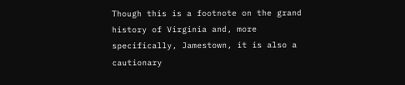Though this is a footnote on the grand history of Virginia and, more specifically, Jamestown, it is also a cautionary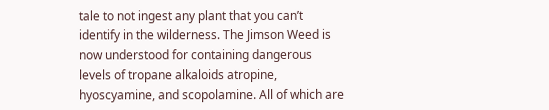tale to not ingest any plant that you can’t identify in the wilderness. The Jimson Weed is now understood for containing dangerous levels of tropane alkaloids atropine, hyoscyamine, and scopolamine. All of which are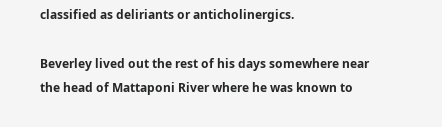classified as deliriants or anticholinergics.

Beverley lived out the rest of his days somewhere near the head of Mattaponi River where he was known to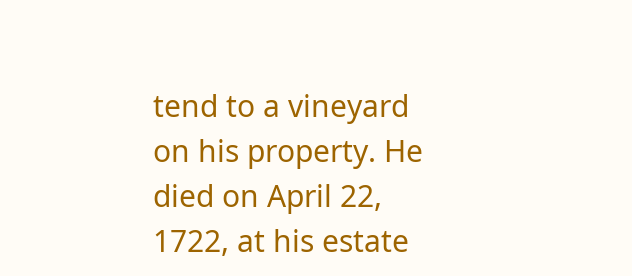tend to a vineyard on his property. He died on April 22, 1722, at his estate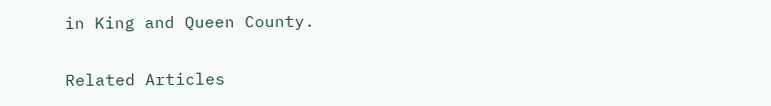in King and Queen County.

Related Articles